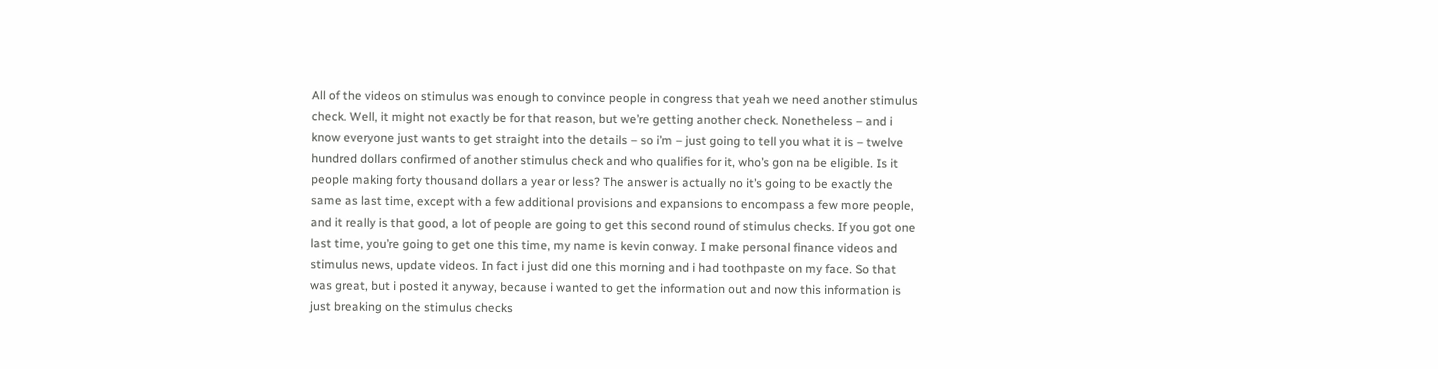All of the videos on stimulus was enough to convince people in congress that yeah we need another stimulus check. Well, it might not exactly be for that reason, but we’re getting another check. Nonetheless – and i know everyone just wants to get straight into the details – so i’m – just going to tell you what it is – twelve hundred dollars confirmed of another stimulus check and who qualifies for it, who’s gon na be eligible. Is it people making forty thousand dollars a year or less? The answer is actually no it’s going to be exactly the same as last time, except with a few additional provisions and expansions to encompass a few more people, and it really is that good, a lot of people are going to get this second round of stimulus checks. If you got one last time, you’re going to get one this time, my name is kevin conway. I make personal finance videos and stimulus news, update videos. In fact i just did one this morning and i had toothpaste on my face. So that was great, but i posted it anyway, because i wanted to get the information out and now this information is just breaking on the stimulus checks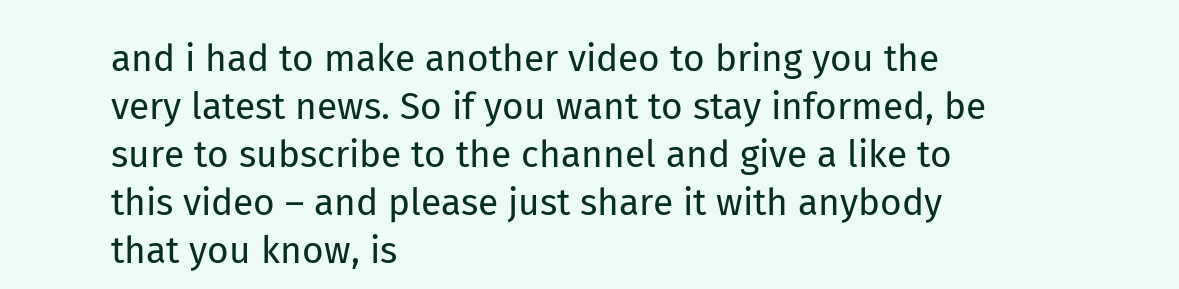and i had to make another video to bring you the very latest news. So if you want to stay informed, be sure to subscribe to the channel and give a like to this video – and please just share it with anybody that you know, is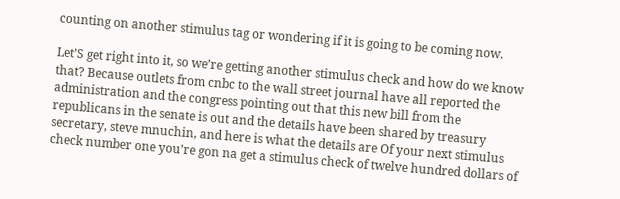counting on another stimulus tag or wondering if it is going to be coming now.

Let’S get right into it, so we’re getting another stimulus check and how do we know that? Because outlets from cnbc to the wall street journal have all reported the administration and the congress pointing out that this new bill from the republicans in the senate is out and the details have been shared by treasury secretary, steve mnuchin, and here is what the details are Of your next stimulus check number one you’re gon na get a stimulus check of twelve hundred dollars of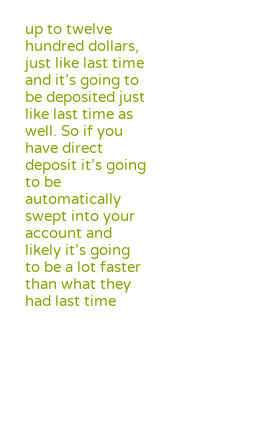up to twelve hundred dollars, just like last time and it’s going to be deposited just like last time as well. So if you have direct deposit it’s going to be automatically swept into your account and likely it’s going to be a lot faster than what they had last time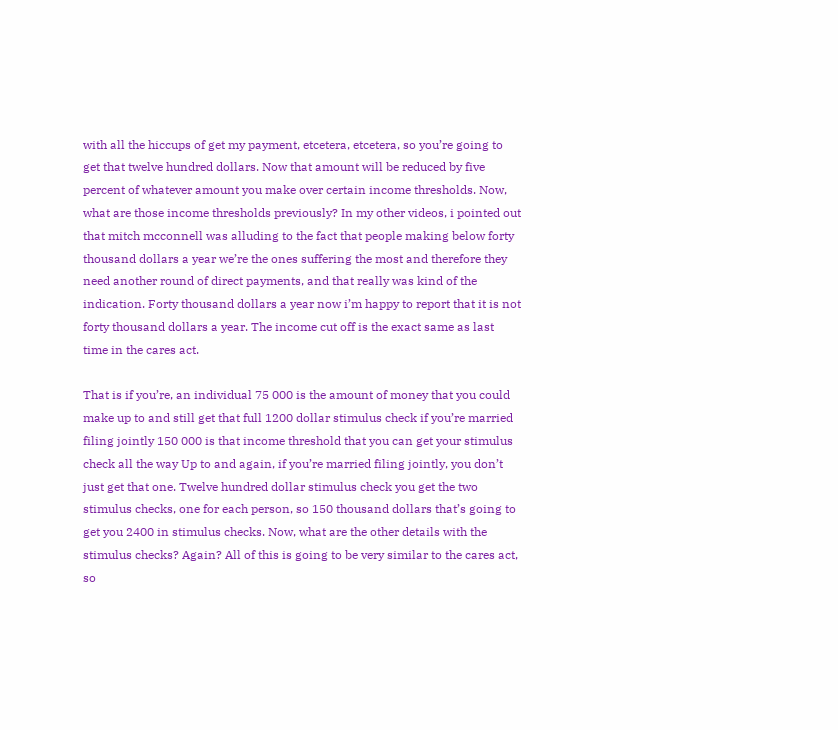with all the hiccups of get my payment, etcetera, etcetera, so you’re going to get that twelve hundred dollars. Now that amount will be reduced by five percent of whatever amount you make over certain income thresholds. Now, what are those income thresholds previously? In my other videos, i pointed out that mitch mcconnell was alluding to the fact that people making below forty thousand dollars a year we’re the ones suffering the most and therefore they need another round of direct payments, and that really was kind of the indication. Forty thousand dollars a year now i’m happy to report that it is not forty thousand dollars a year. The income cut off is the exact same as last time in the cares act.

That is if you’re, an individual 75 000 is the amount of money that you could make up to and still get that full 1200 dollar stimulus check if you’re married filing jointly 150 000 is that income threshold that you can get your stimulus check all the way Up to and again, if you’re married filing jointly, you don’t just get that one. Twelve hundred dollar stimulus check you get the two stimulus checks, one for each person, so 150 thousand dollars that’s going to get you 2400 in stimulus checks. Now, what are the other details with the stimulus checks? Again? All of this is going to be very similar to the cares act, so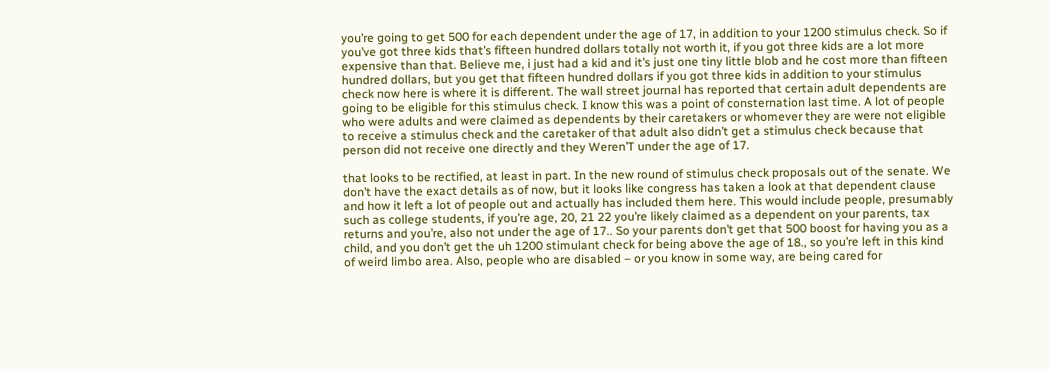you’re going to get 500 for each dependent under the age of 17, in addition to your 1200 stimulus check. So if you’ve got three kids that’s fifteen hundred dollars totally not worth it, if you got three kids are a lot more expensive than that. Believe me, i just had a kid and it’s just one tiny little blob and he cost more than fifteen hundred dollars, but you get that fifteen hundred dollars if you got three kids in addition to your stimulus check now here is where it is different. The wall street journal has reported that certain adult dependents are going to be eligible for this stimulus check. I know this was a point of consternation last time. A lot of people who were adults and were claimed as dependents by their caretakers or whomever they are were not eligible to receive a stimulus check and the caretaker of that adult also didn’t get a stimulus check because that person did not receive one directly and they Weren’T under the age of 17.

that looks to be rectified, at least in part. In the new round of stimulus check proposals out of the senate. We don’t have the exact details as of now, but it looks like congress has taken a look at that dependent clause and how it left a lot of people out and actually has included them here. This would include people, presumably such as college students, if you’re age, 20, 21 22 you’re likely claimed as a dependent on your parents, tax returns and you’re, also not under the age of 17.. So your parents don’t get that 500 boost for having you as a child, and you don’t get the uh 1200 stimulant check for being above the age of 18., so you’re left in this kind of weird limbo area. Also, people who are disabled – or you know in some way, are being cared for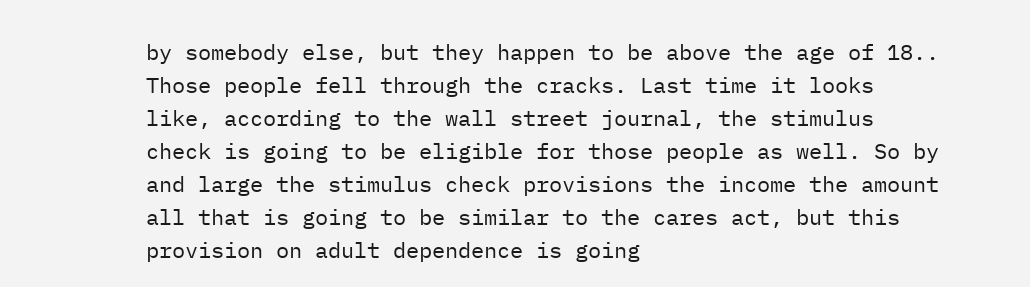by somebody else, but they happen to be above the age of 18.. Those people fell through the cracks. Last time it looks like, according to the wall street journal, the stimulus check is going to be eligible for those people as well. So by and large the stimulus check provisions the income the amount all that is going to be similar to the cares act, but this provision on adult dependence is going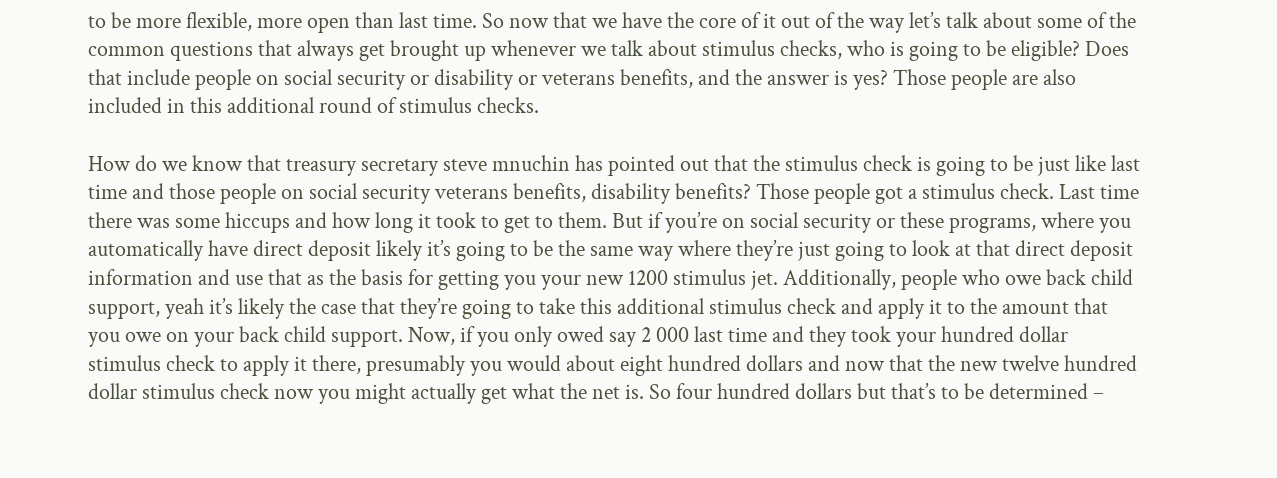to be more flexible, more open than last time. So now that we have the core of it out of the way let’s talk about some of the common questions that always get brought up whenever we talk about stimulus checks, who is going to be eligible? Does that include people on social security or disability or veterans benefits, and the answer is yes? Those people are also included in this additional round of stimulus checks.

How do we know that treasury secretary steve mnuchin has pointed out that the stimulus check is going to be just like last time and those people on social security veterans benefits, disability benefits? Those people got a stimulus check. Last time there was some hiccups and how long it took to get to them. But if you’re on social security or these programs, where you automatically have direct deposit likely it’s going to be the same way where they’re just going to look at that direct deposit information and use that as the basis for getting you your new 1200 stimulus jet. Additionally, people who owe back child support, yeah it’s likely the case that they’re going to take this additional stimulus check and apply it to the amount that you owe on your back child support. Now, if you only owed say 2 000 last time and they took your hundred dollar stimulus check to apply it there, presumably you would about eight hundred dollars and now that the new twelve hundred dollar stimulus check now you might actually get what the net is. So four hundred dollars but that’s to be determined –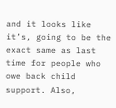and it looks like it’s, going to be the exact same as last time for people who owe back child support. Also,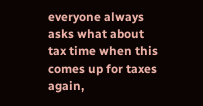everyone always asks what about tax time when this comes up for taxes again,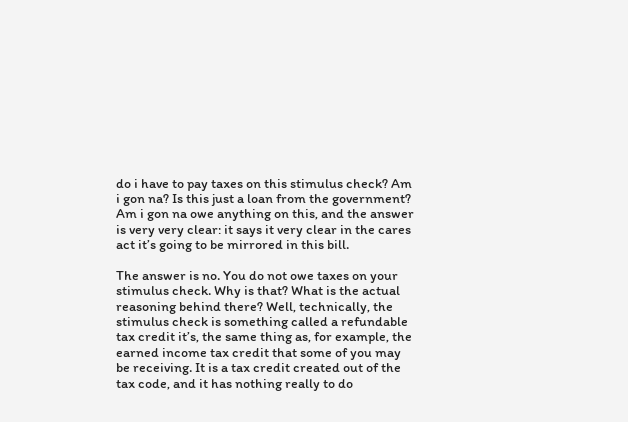do i have to pay taxes on this stimulus check? Am i gon na? Is this just a loan from the government? Am i gon na owe anything on this, and the answer is very very clear: it says it very clear in the cares act it’s going to be mirrored in this bill.

The answer is no. You do not owe taxes on your stimulus check. Why is that? What is the actual reasoning behind there? Well, technically, the stimulus check is something called a refundable tax credit it’s, the same thing as, for example, the earned income tax credit that some of you may be receiving. It is a tax credit created out of the tax code, and it has nothing really to do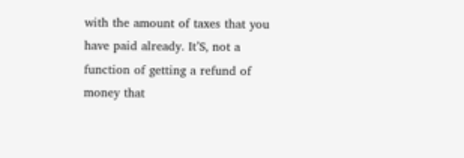with the amount of taxes that you have paid already. It’S, not a function of getting a refund of money that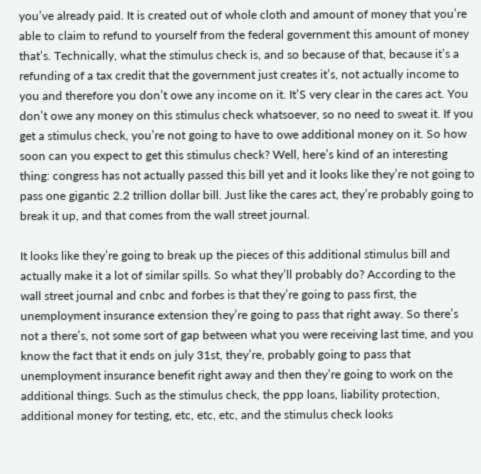you’ve already paid. It is created out of whole cloth and amount of money that you’re able to claim to refund to yourself from the federal government this amount of money that’s. Technically, what the stimulus check is, and so because of that, because it’s a refunding of a tax credit that the government just creates it’s, not actually income to you and therefore you don’t owe any income on it. It’S very clear in the cares act. You don’t owe any money on this stimulus check whatsoever, so no need to sweat it. If you get a stimulus check, you’re not going to have to owe additional money on it. So how soon can you expect to get this stimulus check? Well, here’s kind of an interesting thing: congress has not actually passed this bill yet and it looks like they’re not going to pass one gigantic 2.2 trillion dollar bill. Just like the cares act, they’re probably going to break it up, and that comes from the wall street journal.

It looks like they’re going to break up the pieces of this additional stimulus bill and actually make it a lot of similar spills. So what they’ll probably do? According to the wall street journal and cnbc and forbes is that they’re going to pass first, the unemployment insurance extension they’re going to pass that right away. So there’s not a there’s, not some sort of gap between what you were receiving last time, and you know the fact that it ends on july 31st, they’re, probably going to pass that unemployment insurance benefit right away and then they’re going to work on the additional things. Such as the stimulus check, the ppp loans, liability protection, additional money for testing, etc, etc, etc, and the stimulus check looks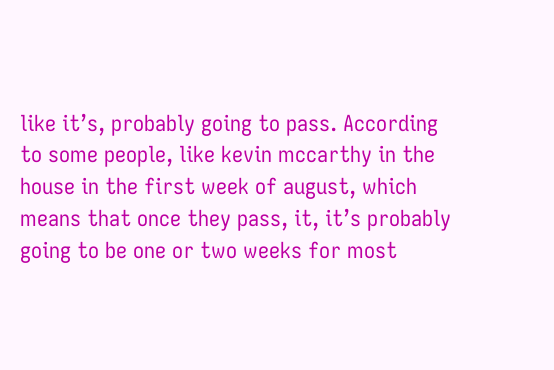like it’s, probably going to pass. According to some people, like kevin mccarthy in the house in the first week of august, which means that once they pass, it, it’s probably going to be one or two weeks for most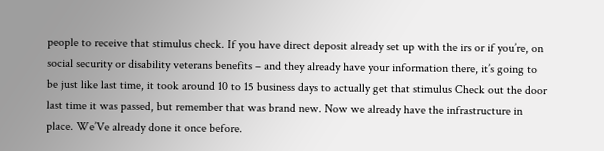people to receive that stimulus check. If you have direct deposit already set up with the irs or if you’re, on social security or disability veterans benefits – and they already have your information there, it’s going to be just like last time, it took around 10 to 15 business days to actually get that stimulus Check out the door last time it was passed, but remember that was brand new. Now we already have the infrastructure in place. We’Ve already done it once before.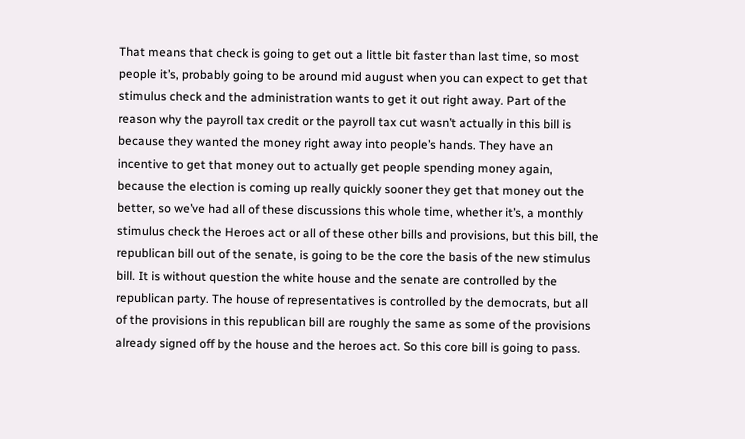That means that check is going to get out a little bit faster than last time, so most people it’s, probably going to be around mid august when you can expect to get that stimulus check and the administration wants to get it out right away. Part of the reason why the payroll tax credit or the payroll tax cut wasn’t actually in this bill is because they wanted the money right away into people’s hands. They have an incentive to get that money out to actually get people spending money again, because the election is coming up really quickly sooner they get that money out the better, so we’ve had all of these discussions this whole time, whether it’s, a monthly stimulus check the Heroes act or all of these other bills and provisions, but this bill, the republican bill out of the senate, is going to be the core the basis of the new stimulus bill. It is without question the white house and the senate are controlled by the republican party. The house of representatives is controlled by the democrats, but all of the provisions in this republican bill are roughly the same as some of the provisions already signed off by the house and the heroes act. So this core bill is going to pass.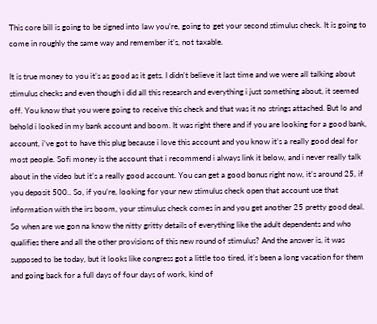This core bill is going to be signed into law you’re, going to get your second stimulus check. It is going to come in roughly the same way and remember it’s, not taxable.

It is true money to you it’s as good as it gets. I didn’t believe it last time and we were all talking about stimulus checks and even though i did all this research and everything i just something about, it seemed off. You know that you were going to receive this check and that was it no strings attached. But lo and behold i looked in my bank account and boom. It was right there and if you are looking for a good bank, account, i’ve got to have this plug because i love this account and you know it’s a really good deal for most people. Sofi money is the account that i recommend i always link it below, and i never really talk about in the video but it’s a really good account. You can get a good bonus right now, it’s around 25, if you deposit 500.. So, if you’re, looking for your new stimulus check open that account use that information with the irs boom, your stimulus check comes in and you get another 25 pretty good deal. So when are we gon na know the nitty gritty details of everything like the adult dependents and who qualifies there and all the other provisions of this new round of stimulus? And the answer is, it was supposed to be today, but it looks like congress got a little too tired, it’s been a long vacation for them and going back for a full days of four days of work, kind of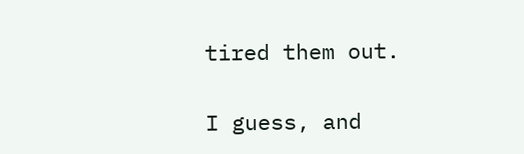tired them out.

I guess, and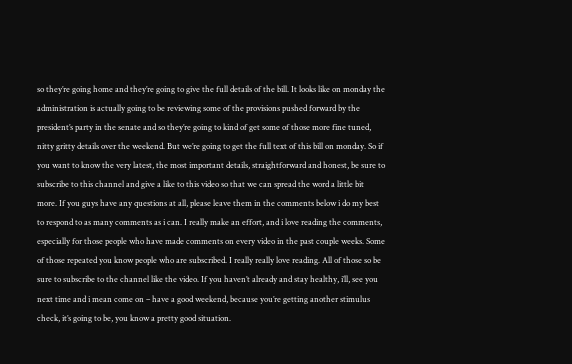so they’re going home and they’re going to give the full details of the bill. It looks like on monday the administration is actually going to be reviewing some of the provisions pushed forward by the president’s party in the senate and so they’re going to kind of get some of those more fine tuned, nitty gritty details over the weekend. But we’re going to get the full text of this bill on monday. So if you want to know the very latest, the most important details, straightforward and honest, be sure to subscribe to this channel and give a like to this video so that we can spread the word a little bit more. If you guys have any questions at all, please leave them in the comments below i do my best to respond to as many comments as i can. I really make an effort, and i love reading the comments, especially for those people who have made comments on every video in the past couple weeks. Some of those repeated you know people who are subscribed. I really really love reading. All of those so be sure to subscribe to the channel like the video. If you haven’t already and stay healthy, i’ll, see you next time and i mean come on – have a good weekend, because you’re getting another stimulus check, it’s going to be, you know a pretty good situation.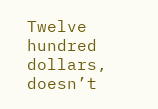Twelve hundred dollars, doesn’t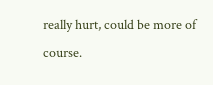really hurt, could be more of course.